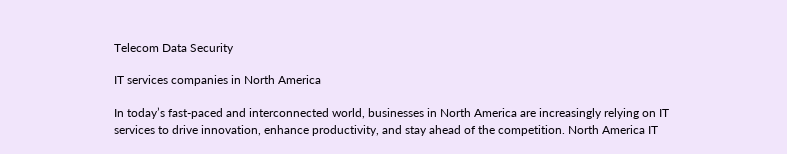Telecom Data Security

IT services companies in North America

In today’s fast-paced and interconnected world, businesses in North America are increasingly relying on IT services to drive innovation, enhance productivity, and stay ahead of the competition. North America IT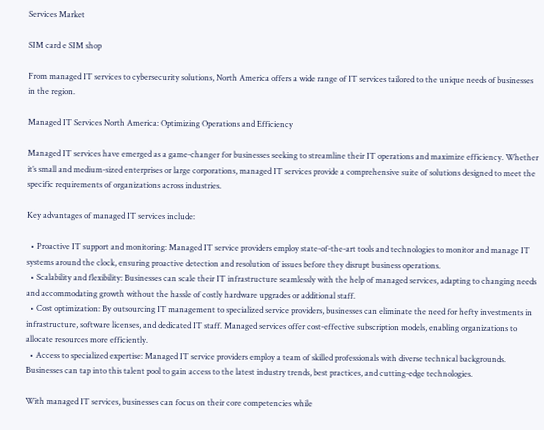Services Market

SIM card e SIM shop

From managed IT services to cybersecurity solutions, North America offers a wide range of IT services tailored to the unique needs of businesses in the region.

Managed IT Services North America: Optimizing Operations and Efficiency

Managed IT services have emerged as a game-changer for businesses seeking to streamline their IT operations and maximize efficiency. Whether it’s small and medium-sized enterprises or large corporations, managed IT services provide a comprehensive suite of solutions designed to meet the specific requirements of organizations across industries.

Key advantages of managed IT services include:

  • Proactive IT support and monitoring: Managed IT service providers employ state-of-the-art tools and technologies to monitor and manage IT systems around the clock, ensuring proactive detection and resolution of issues before they disrupt business operations.
  • Scalability and flexibility: Businesses can scale their IT infrastructure seamlessly with the help of managed services, adapting to changing needs and accommodating growth without the hassle of costly hardware upgrades or additional staff.
  • Cost optimization: By outsourcing IT management to specialized service providers, businesses can eliminate the need for hefty investments in infrastructure, software licenses, and dedicated IT staff. Managed services offer cost-effective subscription models, enabling organizations to allocate resources more efficiently.
  • Access to specialized expertise: Managed IT service providers employ a team of skilled professionals with diverse technical backgrounds. Businesses can tap into this talent pool to gain access to the latest industry trends, best practices, and cutting-edge technologies.

With managed IT services, businesses can focus on their core competencies while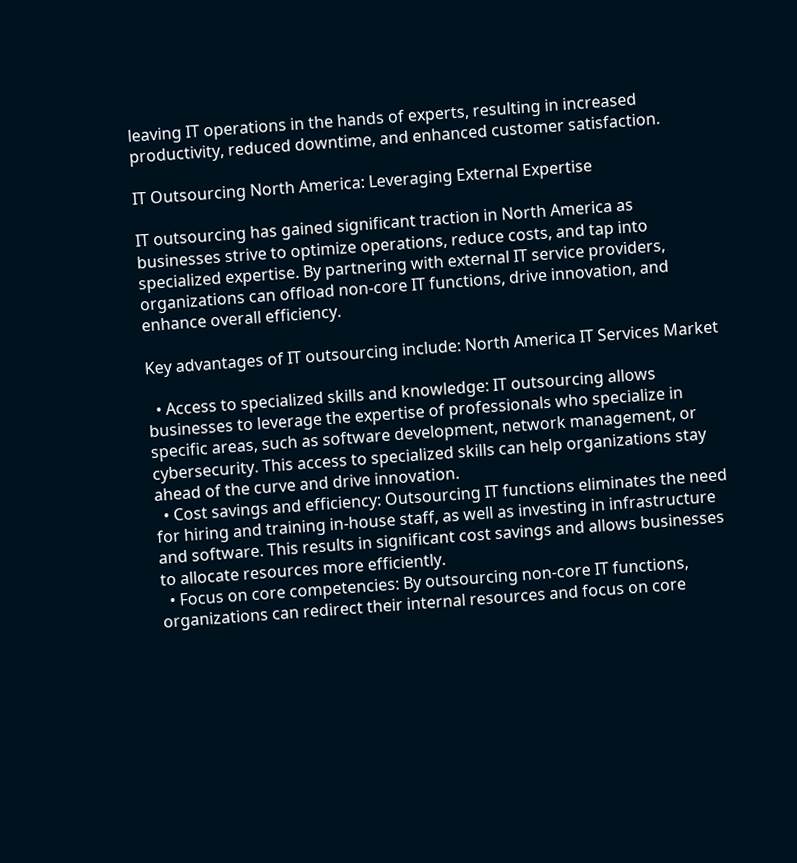leaving IT operations in the hands of experts, resulting in increased productivity, reduced downtime, and enhanced customer satisfaction.

IT Outsourcing North America: Leveraging External Expertise

IT outsourcing has gained significant traction in North America as businesses strive to optimize operations, reduce costs, and tap into specialized expertise. By partnering with external IT service providers, organizations can offload non-core IT functions, drive innovation, and enhance overall efficiency.

Key advantages of IT outsourcing include: North America IT Services Market

  • Access to specialized skills and knowledge: IT outsourcing allows businesses to leverage the expertise of professionals who specialize in specific areas, such as software development, network management, or cybersecurity. This access to specialized skills can help organizations stay ahead of the curve and drive innovation.
  • Cost savings and efficiency: Outsourcing IT functions eliminates the need for hiring and training in-house staff, as well as investing in infrastructure and software. This results in significant cost savings and allows businesses to allocate resources more efficiently.
  • Focus on core competencies: By outsourcing non-core IT functions, organizations can redirect their internal resources and focus on core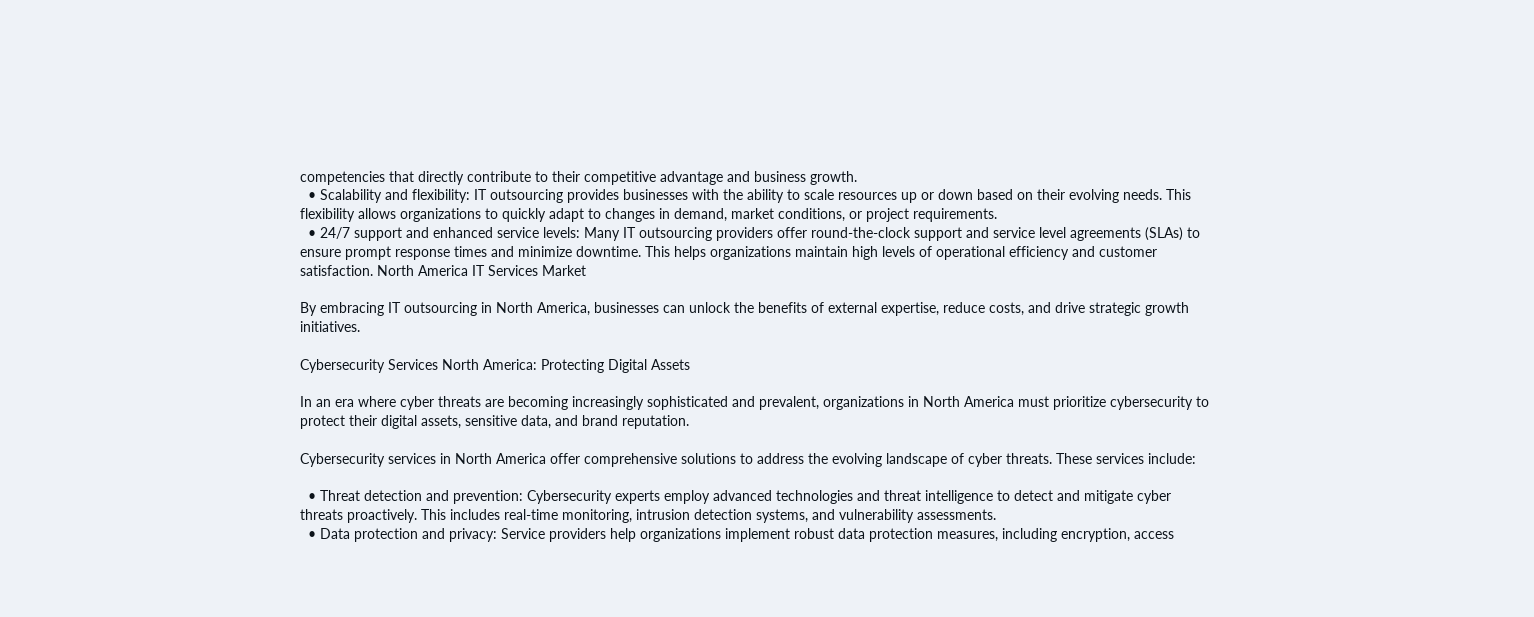competencies that directly contribute to their competitive advantage and business growth.
  • Scalability and flexibility: IT outsourcing provides businesses with the ability to scale resources up or down based on their evolving needs. This flexibility allows organizations to quickly adapt to changes in demand, market conditions, or project requirements.
  • 24/7 support and enhanced service levels: Many IT outsourcing providers offer round-the-clock support and service level agreements (SLAs) to ensure prompt response times and minimize downtime. This helps organizations maintain high levels of operational efficiency and customer satisfaction. North America IT Services Market

By embracing IT outsourcing in North America, businesses can unlock the benefits of external expertise, reduce costs, and drive strategic growth initiatives.

Cybersecurity Services North America: Protecting Digital Assets

In an era where cyber threats are becoming increasingly sophisticated and prevalent, organizations in North America must prioritize cybersecurity to protect their digital assets, sensitive data, and brand reputation.

Cybersecurity services in North America offer comprehensive solutions to address the evolving landscape of cyber threats. These services include:

  • Threat detection and prevention: Cybersecurity experts employ advanced technologies and threat intelligence to detect and mitigate cyber threats proactively. This includes real-time monitoring, intrusion detection systems, and vulnerability assessments.
  • Data protection and privacy: Service providers help organizations implement robust data protection measures, including encryption, access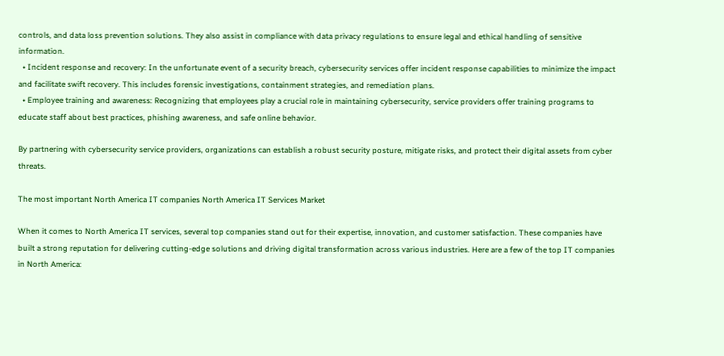controls, and data loss prevention solutions. They also assist in compliance with data privacy regulations to ensure legal and ethical handling of sensitive information.
  • Incident response and recovery: In the unfortunate event of a security breach, cybersecurity services offer incident response capabilities to minimize the impact and facilitate swift recovery. This includes forensic investigations, containment strategies, and remediation plans.
  • Employee training and awareness: Recognizing that employees play a crucial role in maintaining cybersecurity, service providers offer training programs to educate staff about best practices, phishing awareness, and safe online behavior.

By partnering with cybersecurity service providers, organizations can establish a robust security posture, mitigate risks, and protect their digital assets from cyber threats.

The most important North America IT companies North America IT Services Market

When it comes to North America IT services, several top companies stand out for their expertise, innovation, and customer satisfaction. These companies have built a strong reputation for delivering cutting-edge solutions and driving digital transformation across various industries. Here are a few of the top IT companies in North America: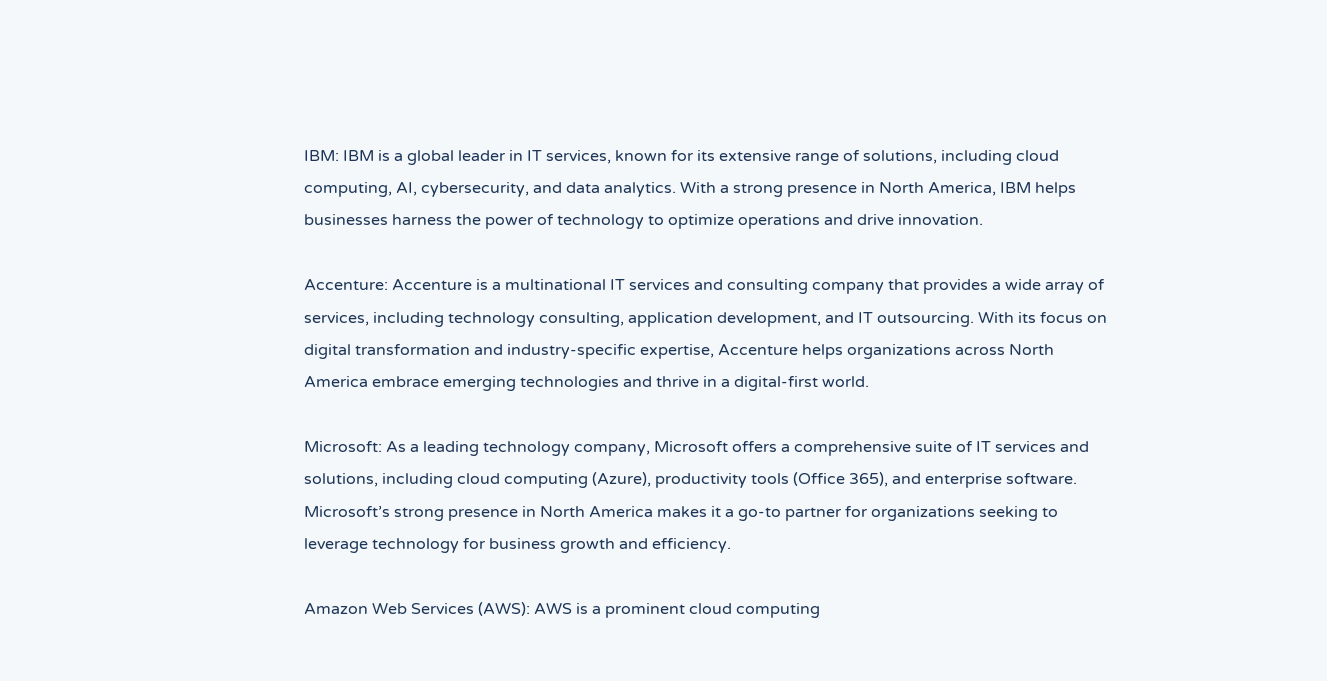IBM: IBM is a global leader in IT services, known for its extensive range of solutions, including cloud computing, AI, cybersecurity, and data analytics. With a strong presence in North America, IBM helps businesses harness the power of technology to optimize operations and drive innovation.

Accenture: Accenture is a multinational IT services and consulting company that provides a wide array of services, including technology consulting, application development, and IT outsourcing. With its focus on digital transformation and industry-specific expertise, Accenture helps organizations across North America embrace emerging technologies and thrive in a digital-first world.

Microsoft: As a leading technology company, Microsoft offers a comprehensive suite of IT services and solutions, including cloud computing (Azure), productivity tools (Office 365), and enterprise software. Microsoft’s strong presence in North America makes it a go-to partner for organizations seeking to leverage technology for business growth and efficiency.

Amazon Web Services (AWS): AWS is a prominent cloud computing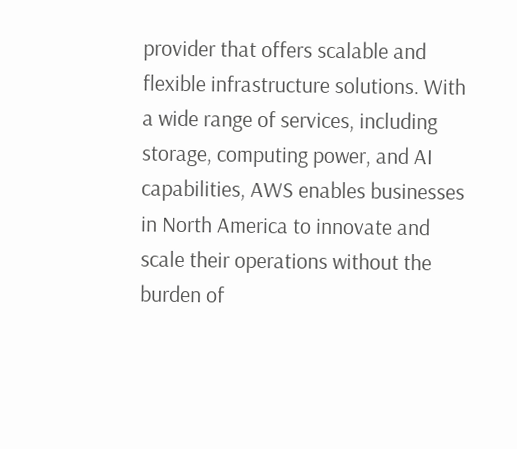provider that offers scalable and flexible infrastructure solutions. With a wide range of services, including storage, computing power, and AI capabilities, AWS enables businesses in North America to innovate and scale their operations without the burden of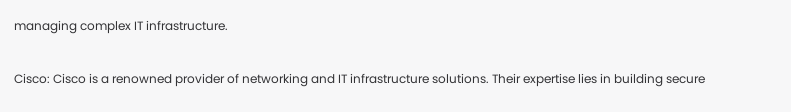managing complex IT infrastructure.

Cisco: Cisco is a renowned provider of networking and IT infrastructure solutions. Their expertise lies in building secure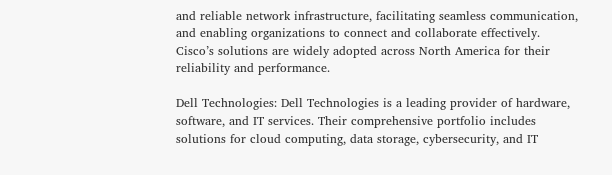and reliable network infrastructure, facilitating seamless communication, and enabling organizations to connect and collaborate effectively. Cisco’s solutions are widely adopted across North America for their reliability and performance.

Dell Technologies: Dell Technologies is a leading provider of hardware, software, and IT services. Their comprehensive portfolio includes solutions for cloud computing, data storage, cybersecurity, and IT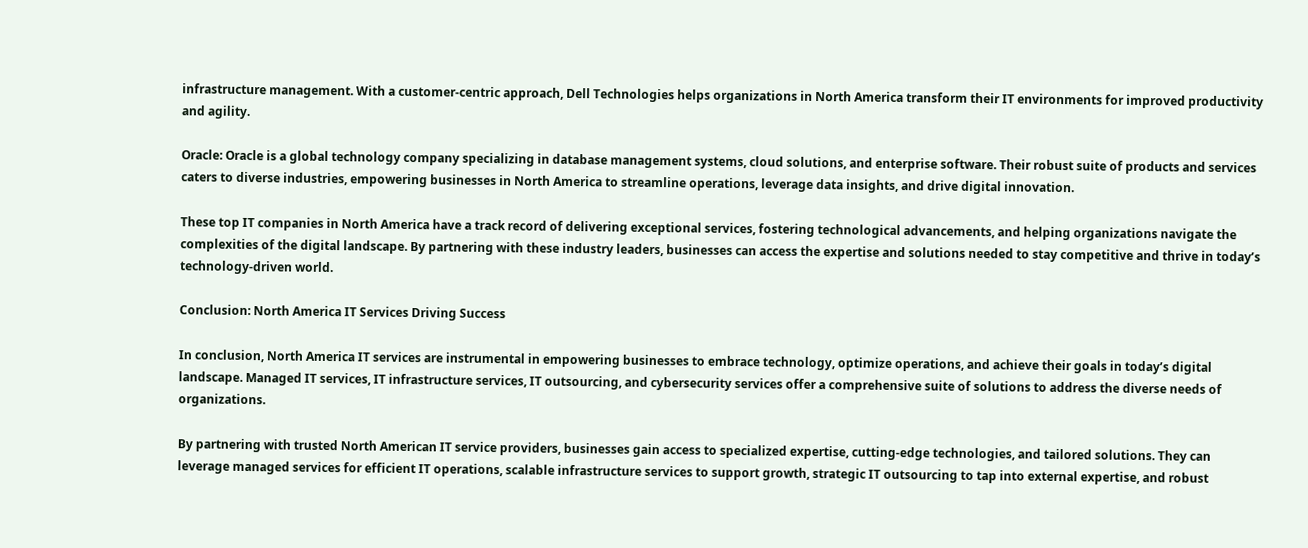infrastructure management. With a customer-centric approach, Dell Technologies helps organizations in North America transform their IT environments for improved productivity and agility.

Oracle: Oracle is a global technology company specializing in database management systems, cloud solutions, and enterprise software. Their robust suite of products and services caters to diverse industries, empowering businesses in North America to streamline operations, leverage data insights, and drive digital innovation.

These top IT companies in North America have a track record of delivering exceptional services, fostering technological advancements, and helping organizations navigate the complexities of the digital landscape. By partnering with these industry leaders, businesses can access the expertise and solutions needed to stay competitive and thrive in today’s technology-driven world.

Conclusion: North America IT Services Driving Success

In conclusion, North America IT services are instrumental in empowering businesses to embrace technology, optimize operations, and achieve their goals in today’s digital landscape. Managed IT services, IT infrastructure services, IT outsourcing, and cybersecurity services offer a comprehensive suite of solutions to address the diverse needs of organizations.

By partnering with trusted North American IT service providers, businesses gain access to specialized expertise, cutting-edge technologies, and tailored solutions. They can leverage managed services for efficient IT operations, scalable infrastructure services to support growth, strategic IT outsourcing to tap into external expertise, and robust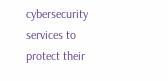cybersecurity services to protect their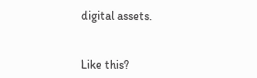digital assets.


Like this?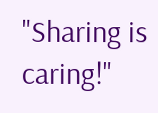"Sharing is caring!"